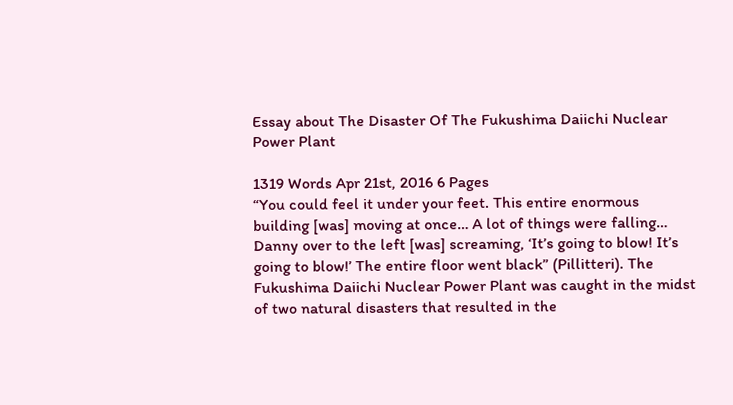Essay about The Disaster Of The Fukushima Daiichi Nuclear Power Plant

1319 Words Apr 21st, 2016 6 Pages
“You could feel it under your feet. This entire enormous building [was] moving at once… A lot of things were falling… Danny over to the left [was] screaming, ‘It’s going to blow! It’s going to blow!’ The entire floor went black” (Pillitteri). The Fukushima Daiichi Nuclear Power Plant was caught in the midst of two natural disasters that resulted in the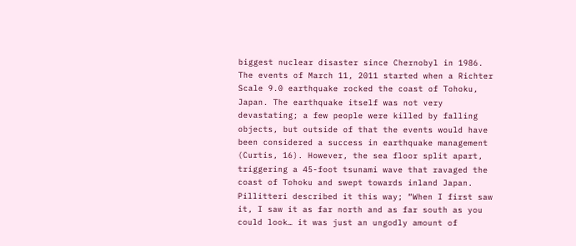biggest nuclear disaster since Chernobyl in 1986. The events of March 11, 2011 started when a Richter Scale 9.0 earthquake rocked the coast of Tohoku, Japan. The earthquake itself was not very devastating; a few people were killed by falling objects, but outside of that the events would have been considered a success in earthquake management (Curtis, 16). However, the sea floor split apart, triggering a 45-foot tsunami wave that ravaged the coast of Tohoku and swept towards inland Japan. Pillitteri described it this way; “When I first saw it, I saw it as far north and as far south as you could look… it was just an ungodly amount of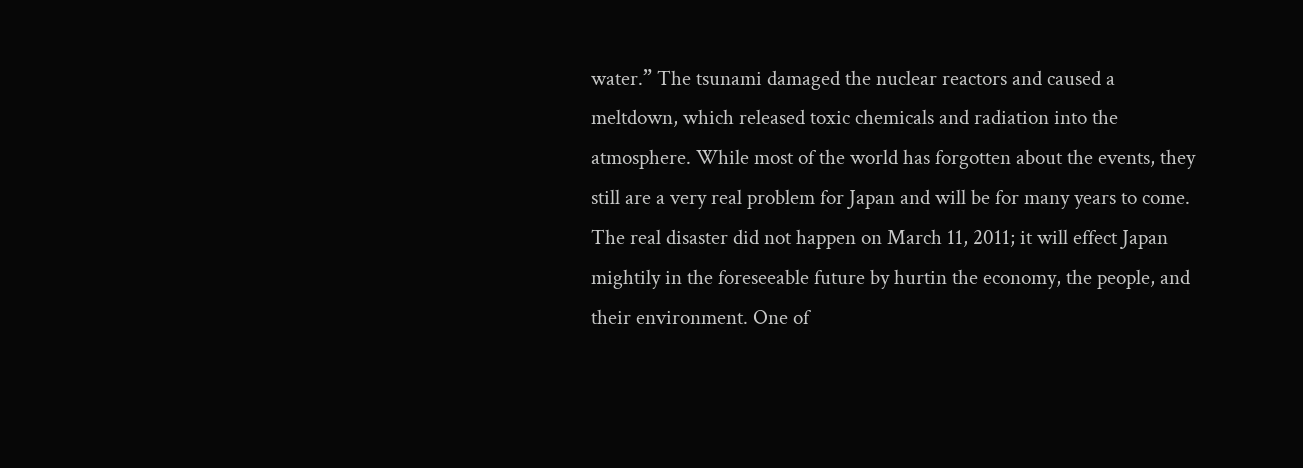water.” The tsunami damaged the nuclear reactors and caused a meltdown, which released toxic chemicals and radiation into the atmosphere. While most of the world has forgotten about the events, they still are a very real problem for Japan and will be for many years to come. The real disaster did not happen on March 11, 2011; it will effect Japan mightily in the foreseeable future by hurtin the economy, the people, and their environment. One of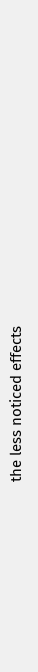the less noticed effects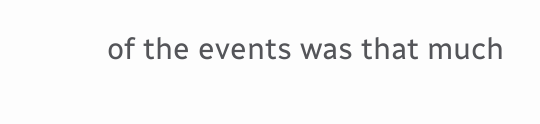of the events was that much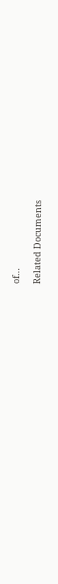of…

Related Documents